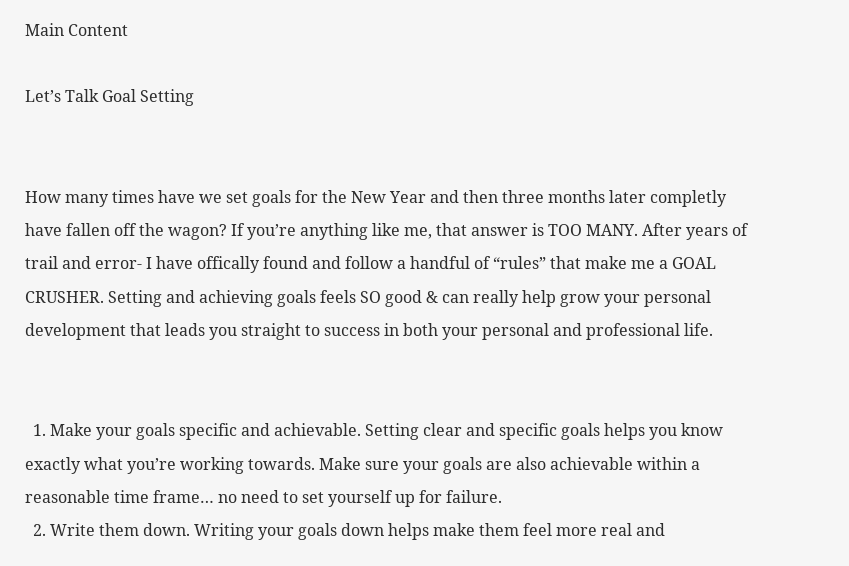Main Content

Let’s Talk Goal Setting


How many times have we set goals for the New Year and then three months later completly have fallen off the wagon? If you’re anything like me, that answer is TOO MANY. After years of trail and error- I have offically found and follow a handful of “rules” that make me a GOAL CRUSHER. Setting and achieving goals feels SO good & can really help grow your personal development that leads you straight to success in both your personal and professional life.


  1. Make your goals specific and achievable. Setting clear and specific goals helps you know exactly what you’re working towards. Make sure your goals are also achievable within a reasonable time frame… no need to set yourself up for failure.
  2. Write them down. Writing your goals down helps make them feel more real and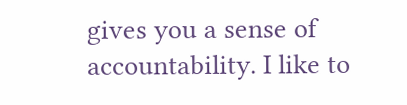gives you a sense of accountability. I like to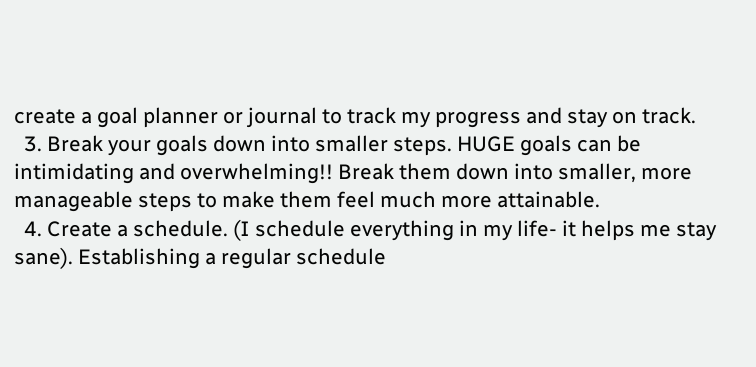create a goal planner or journal to track my progress and stay on track.
  3. Break your goals down into smaller steps. HUGE goals can be intimidating and overwhelming!! Break them down into smaller, more manageable steps to make them feel much more attainable.
  4. Create a schedule. (I schedule everything in my life- it helps me stay sane). Establishing a regular schedule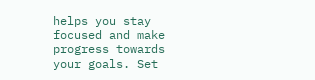helps you stay focused and make progress towards your goals. Set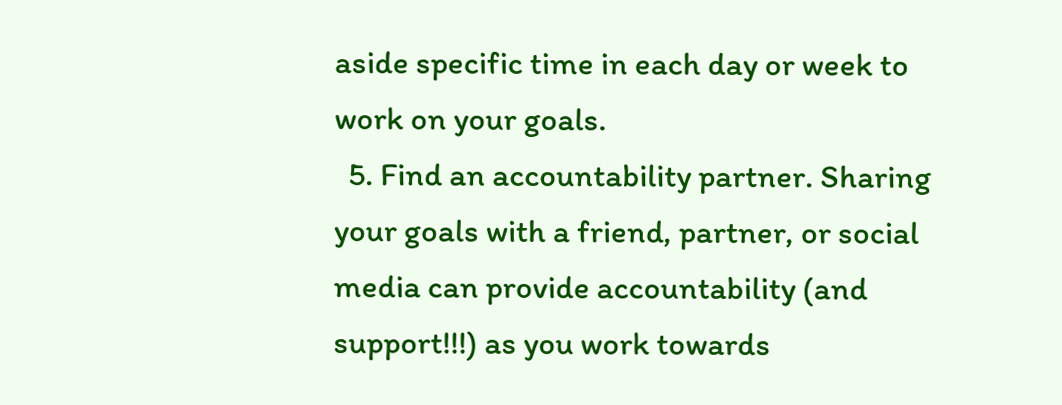aside specific time in each day or week to work on your goals.
  5. Find an accountability partner. Sharing your goals with a friend, partner, or social media can provide accountability (and support!!!) as you work towards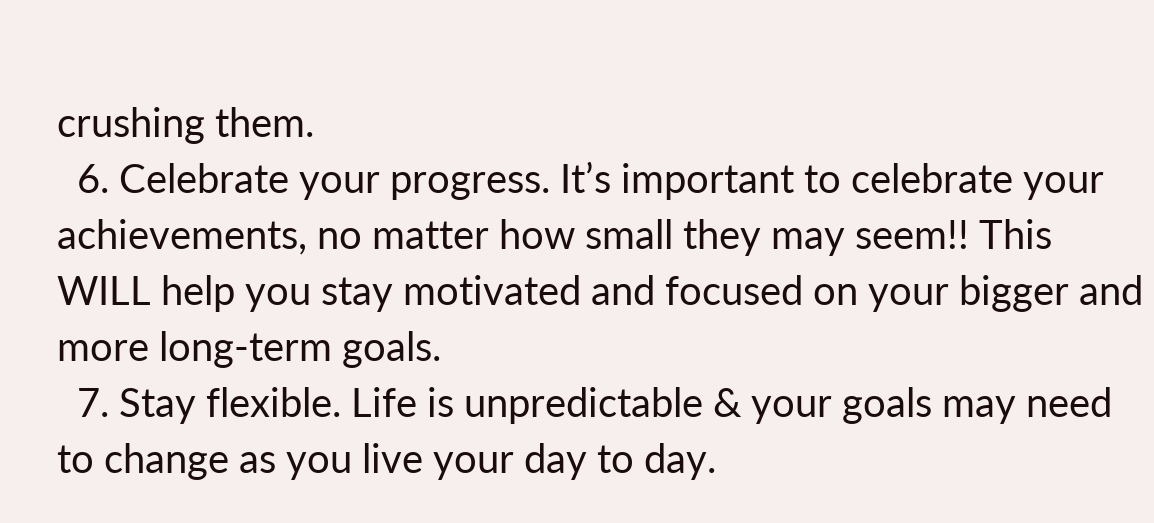crushing them.
  6. Celebrate your progress. It’s important to celebrate your achievements, no matter how small they may seem!! This WILL help you stay motivated and focused on your bigger and more long-term goals.
  7. Stay flexible. Life is unpredictable & your goals may need to change as you live your day to day.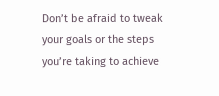Don’t be afraid to tweak your goals or the steps you’re taking to achieve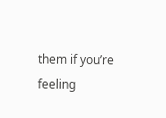them if you’re feeling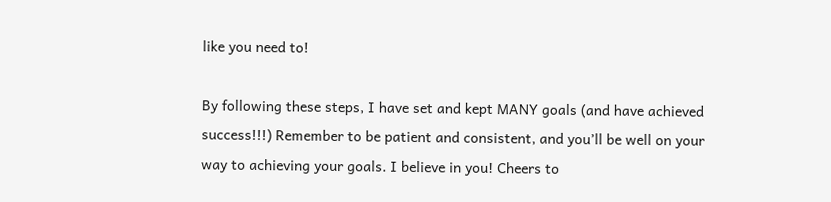like you need to!

By following these steps, I have set and kept MANY goals (and have achieved success!!!) Remember to be patient and consistent, and you’ll be well on your way to achieving your goals. I believe in you! Cheers to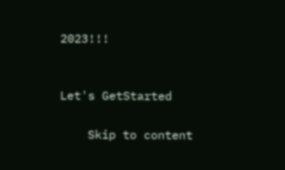2023!!!


Let's GetStarted

    Skip to content